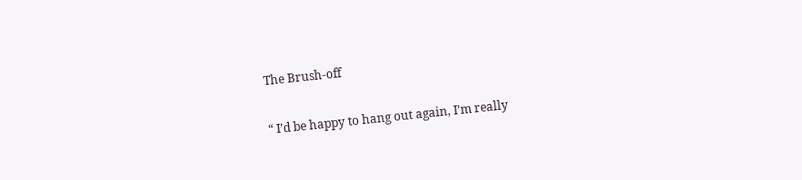The Brush-off

“ I’d be happy to hang out again, I’m really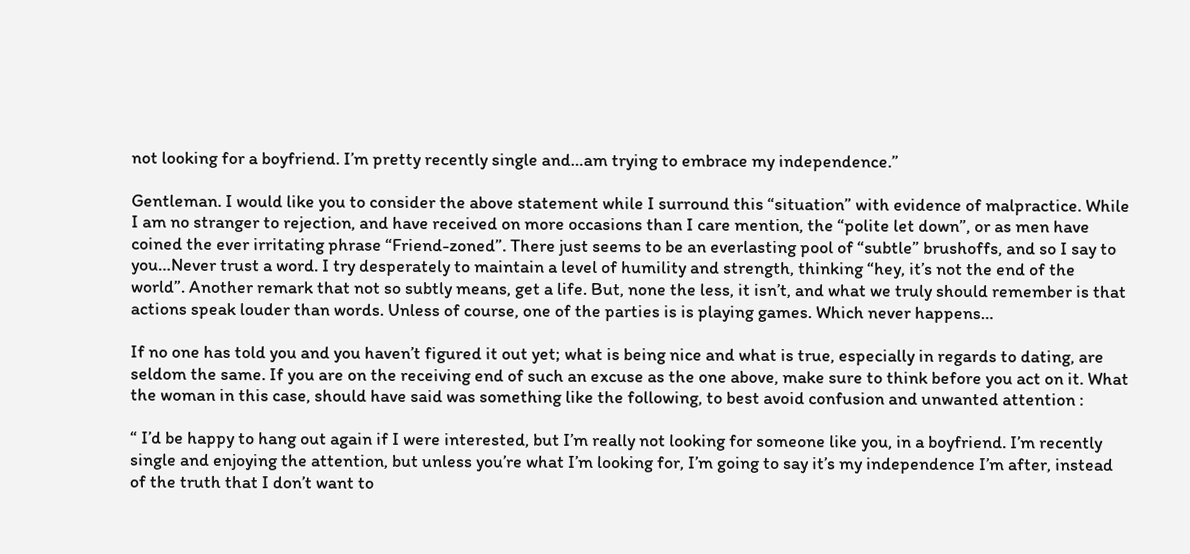not looking for a boyfriend. I’m pretty recently single and…am trying to embrace my independence.”

Gentleman. I would like you to consider the above statement while I surround this “situation” with evidence of malpractice. While I am no stranger to rejection, and have received on more occasions than I care mention, the “polite let down”, or as men have coined the ever irritating phrase “Friend-zoned”. There just seems to be an everlasting pool of “subtle” brushoffs, and so I say to you…Never trust a word. I try desperately to maintain a level of humility and strength, thinking “hey, it’s not the end of the world”. Another remark that not so subtly means, get a life. But, none the less, it isn’t, and what we truly should remember is that actions speak louder than words. Unless of course, one of the parties is is playing games. Which never happens…

If no one has told you and you haven’t figured it out yet; what is being nice and what is true, especially in regards to dating, are seldom the same. If you are on the receiving end of such an excuse as the one above, make sure to think before you act on it. What the woman in this case, should have said was something like the following, to best avoid confusion and unwanted attention :

“ I’d be happy to hang out again if I were interested, but I’m really not looking for someone like you, in a boyfriend. I’m recently single and enjoying the attention, but unless you’re what I’m looking for, I’m going to say it’s my independence I’m after, instead of the truth that I don’t want to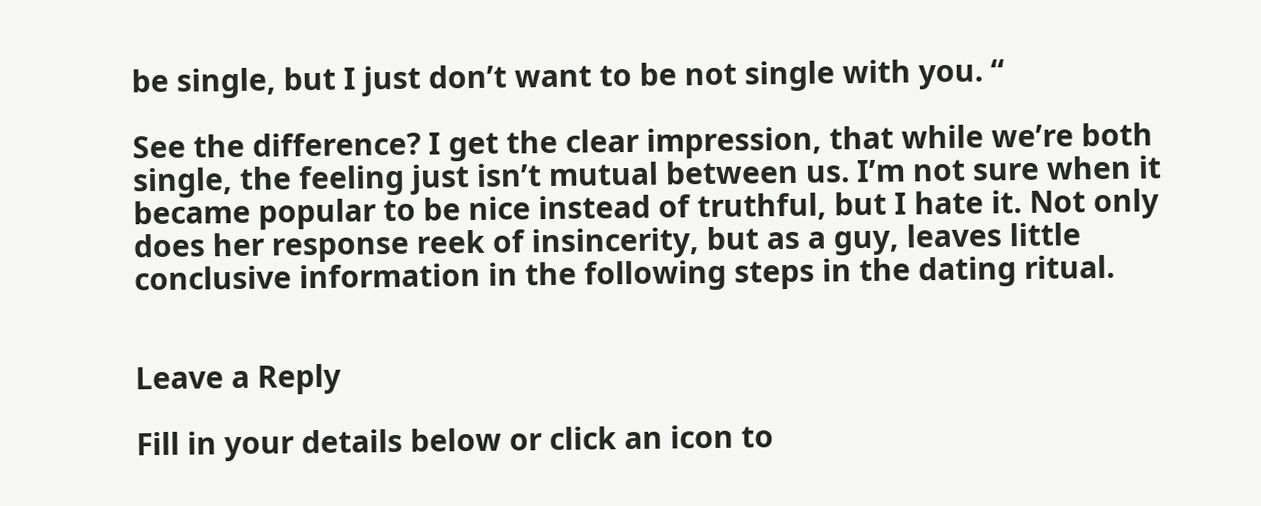be single, but I just don’t want to be not single with you. “

See the difference? I get the clear impression, that while we’re both single, the feeling just isn’t mutual between us. I’m not sure when it became popular to be nice instead of truthful, but I hate it. Not only does her response reek of insincerity, but as a guy, leaves little conclusive information in the following steps in the dating ritual.


Leave a Reply

Fill in your details below or click an icon to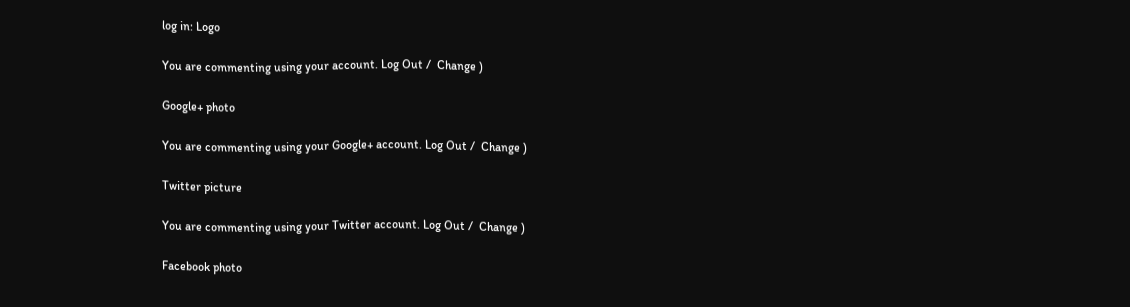log in: Logo

You are commenting using your account. Log Out /  Change )

Google+ photo

You are commenting using your Google+ account. Log Out /  Change )

Twitter picture

You are commenting using your Twitter account. Log Out /  Change )

Facebook photo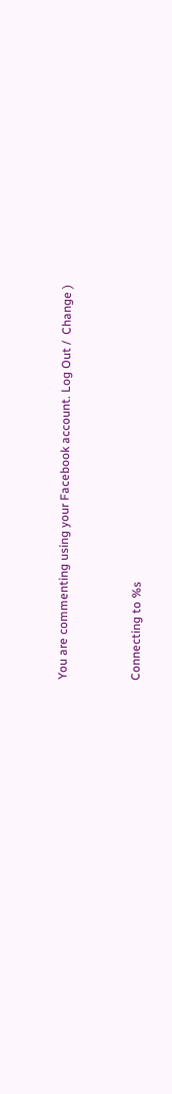You are commenting using your Facebook account. Log Out /  Change )


Connecting to %s